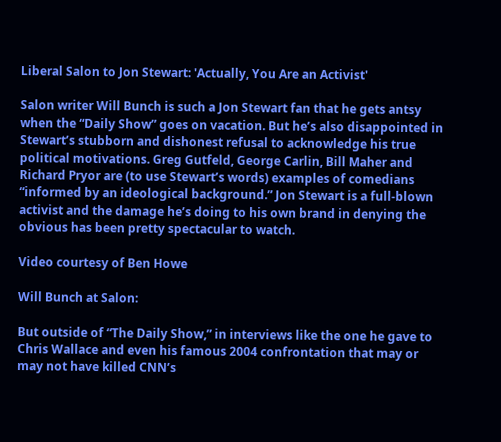Liberal Salon to Jon Stewart: 'Actually, You Are an Activist'

Salon writer Will Bunch is such a Jon Stewart fan that he gets antsy when the “Daily Show” goes on vacation. But he’s also disappointed in Stewart’s stubborn and dishonest refusal to acknowledge his true political motivations. Greg Gutfeld, George Carlin, Bill Maher and Richard Pryor are (to use Stewart’s words) examples of comedians “informed by an ideological background.” Jon Stewart is a full-blown activist and the damage he’s doing to his own brand in denying the obvious has been pretty spectacular to watch.

Video courtesy of Ben Howe

Will Bunch at Salon:

But outside of “The Daily Show,” in interviews like the one he gave to Chris Wallace and even his famous 2004 confrontation that may or may not have killed CNN’s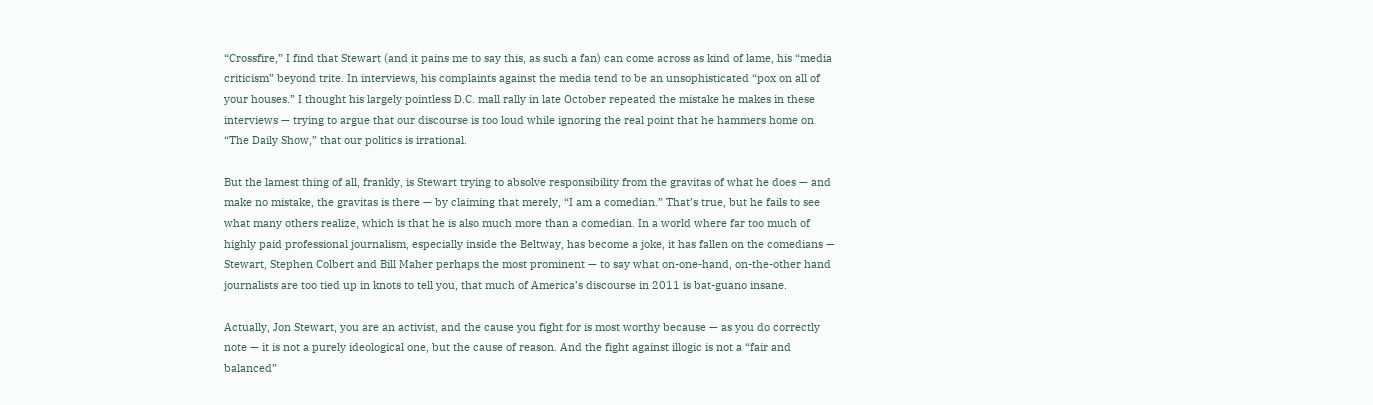“Crossfire,” I find that Stewart (and it pains me to say this, as such a fan) can come across as kind of lame, his “media criticism” beyond trite. In interviews, his complaints against the media tend to be an unsophisticated “pox on all of your houses.” I thought his largely pointless D.C. mall rally in late October repeated the mistake he makes in these interviews — trying to argue that our discourse is too loud while ignoring the real point that he hammers home on “The Daily Show,” that our politics is irrational.

But the lamest thing of all, frankly, is Stewart trying to absolve responsibility from the gravitas of what he does — and make no mistake, the gravitas is there — by claiming that merely, “I am a comedian.” That’s true, but he fails to see what many others realize, which is that he is also much more than a comedian. In a world where far too much of highly paid professional journalism, especially inside the Beltway, has become a joke, it has fallen on the comedians — Stewart, Stephen Colbert and Bill Maher perhaps the most prominent — to say what on-one-hand, on-the-other hand journalists are too tied up in knots to tell you, that much of America’s discourse in 2011 is bat-guano insane.

Actually, Jon Stewart, you are an activist, and the cause you fight for is most worthy because — as you do correctly note — it is not a purely ideological one, but the cause of reason. And the fight against illogic is not a “fair and balanced”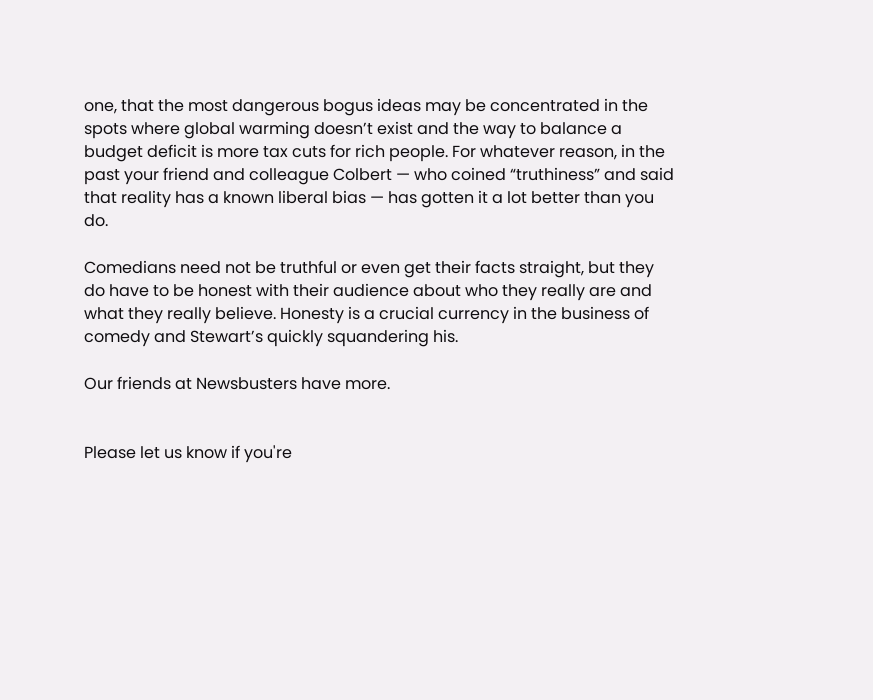one, that the most dangerous bogus ideas may be concentrated in the spots where global warming doesn’t exist and the way to balance a budget deficit is more tax cuts for rich people. For whatever reason, in the past your friend and colleague Colbert — who coined “truthiness” and said that reality has a known liberal bias — has gotten it a lot better than you do.

Comedians need not be truthful or even get their facts straight, but they do have to be honest with their audience about who they really are and what they really believe. Honesty is a crucial currency in the business of comedy and Stewart’s quickly squandering his.

Our friends at Newsbusters have more.


Please let us know if you're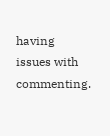having issues with commenting.